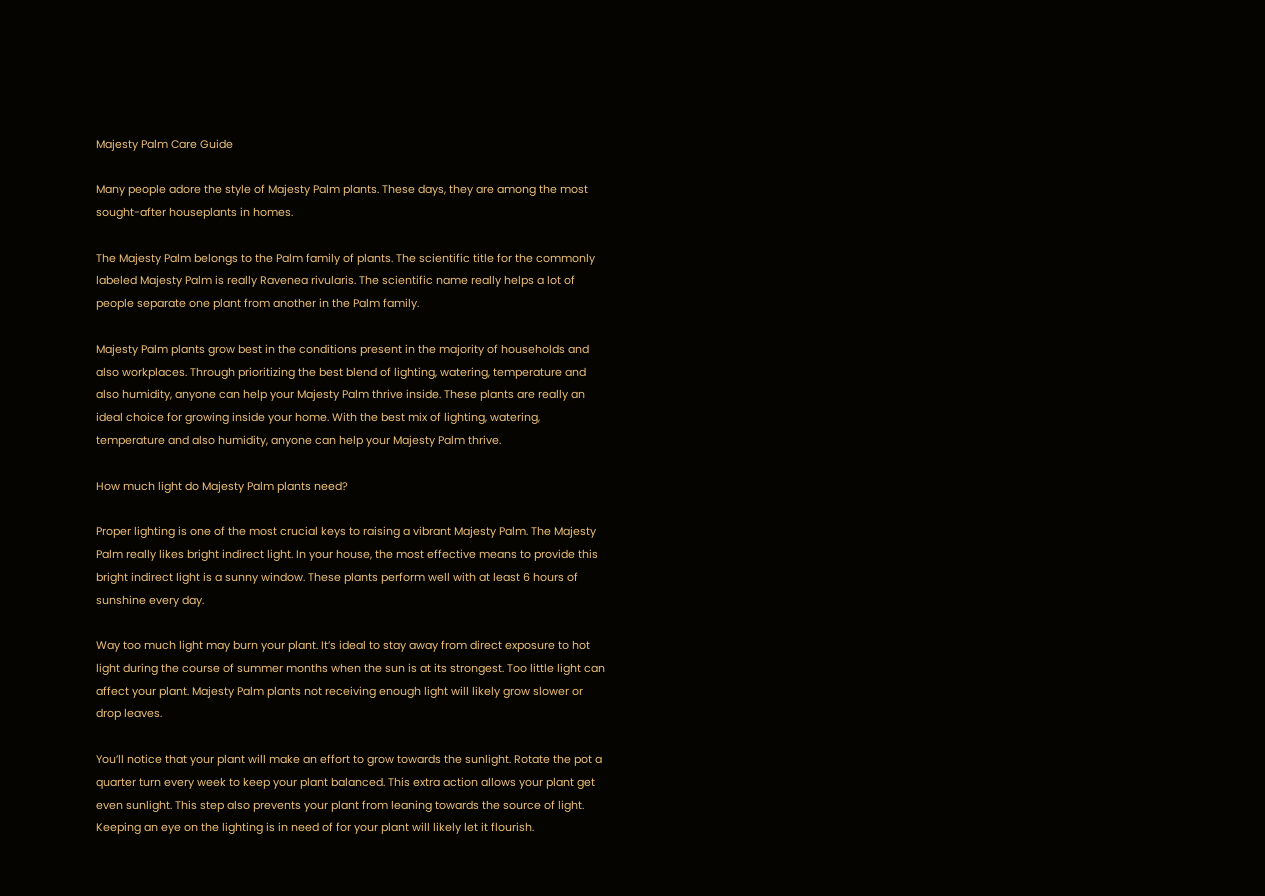Majesty Palm Care Guide

Many people adore the style of Majesty Palm plants. These days, they are among the most sought-after houseplants in homes.

The Majesty Palm belongs to the Palm family of plants. The scientific title for the commonly labeled Majesty Palm is really Ravenea rivularis. The scientific name really helps a lot of people separate one plant from another in the Palm family.

Majesty Palm plants grow best in the conditions present in the majority of households and also workplaces. Through prioritizing the best blend of lighting, watering, temperature and also humidity, anyone can help your Majesty Palm thrive inside. These plants are really an ideal choice for growing inside your home. With the best mix of lighting, watering, temperature and also humidity, anyone can help your Majesty Palm thrive.

How much light do Majesty Palm plants need?

Proper lighting is one of the most crucial keys to raising a vibrant Majesty Palm. The Majesty Palm really likes bright indirect light. In your house, the most effective means to provide this bright indirect light is a sunny window. These plants perform well with at least 6 hours of sunshine every day.

Way too much light may burn your plant. It’s ideal to stay away from direct exposure to hot light during the course of summer months when the sun is at its strongest. Too little light can affect your plant. Majesty Palm plants not receiving enough light will likely grow slower or drop leaves.

You’ll notice that your plant will make an effort to grow towards the sunlight. Rotate the pot a quarter turn every week to keep your plant balanced. This extra action allows your plant get even sunlight. This step also prevents your plant from leaning towards the source of light. Keeping an eye on the lighting is in need of for your plant will likely let it flourish.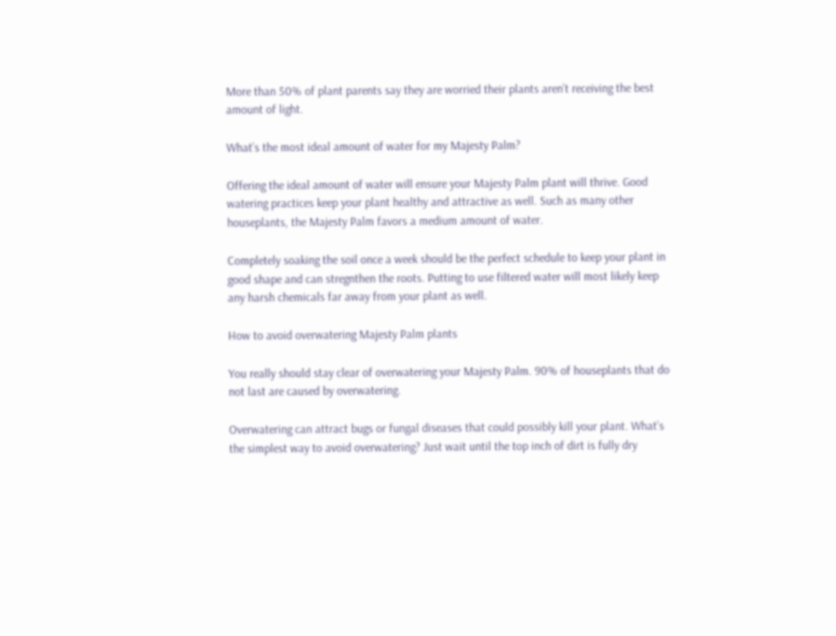More than 50% of plant parents say they are worried their plants aren’t receiving the best amount of light.

What’s the most ideal amount of water for my Majesty Palm?

Offering the ideal amount of water will ensure your Majesty Palm plant will thrive. Good watering practices keep your plant healthy and attractive as well. Such as many other houseplants, the Majesty Palm favors a medium amount of water.

Completely soaking the soil once a week should be the perfect schedule to keep your plant in good shape and can stregnthen the roots. Putting to use filtered water will most likely keep any harsh chemicals far away from your plant as well.

How to avoid overwatering Majesty Palm plants

You really should stay clear of overwatering your Majesty Palm. 90% of houseplants that do not last are caused by overwatering.

Overwatering can attract bugs or fungal diseases that could possibly kill your plant. What’s the simplest way to avoid overwatering? Just wait until the top inch of dirt is fully dry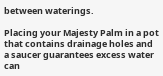between waterings.

Placing your Majesty Palm in a pot that contains drainage holes and a saucer guarantees excess water can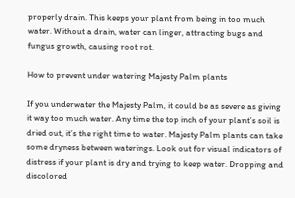properly drain. This keeps your plant from being in too much water. Without a drain, water can linger, attracting bugs and fungus growth, causing root rot.

How to prevent under watering Majesty Palm plants

If you underwater the Majesty Palm, it could be as severe as giving it way too much water. Any time the top inch of your plant’s soil is dried out, it’s the right time to water. Majesty Palm plants can take some dryness between waterings. Look out for visual indicators of distress if your plant is dry and trying to keep water. Dropping and discolored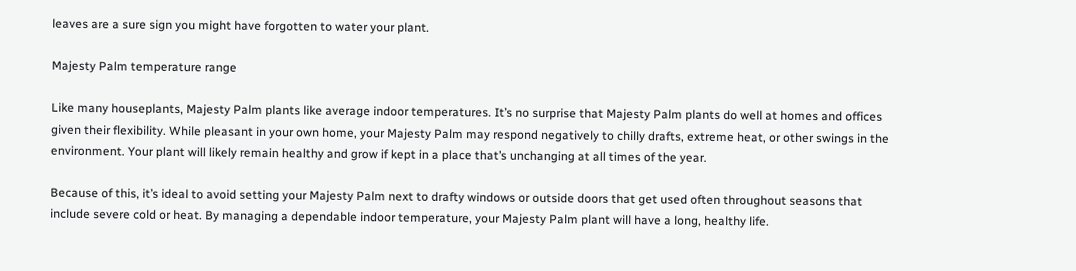leaves are a sure sign you might have forgotten to water your plant.

Majesty Palm temperature range

Like many houseplants, Majesty Palm plants like average indoor temperatures. It’s no surprise that Majesty Palm plants do well at homes and offices given their flexibility. While pleasant in your own home, your Majesty Palm may respond negatively to chilly drafts, extreme heat, or other swings in the environment. Your plant will likely remain healthy and grow if kept in a place that’s unchanging at all times of the year.

Because of this, it’s ideal to avoid setting your Majesty Palm next to drafty windows or outside doors that get used often throughout seasons that include severe cold or heat. By managing a dependable indoor temperature, your Majesty Palm plant will have a long, healthy life.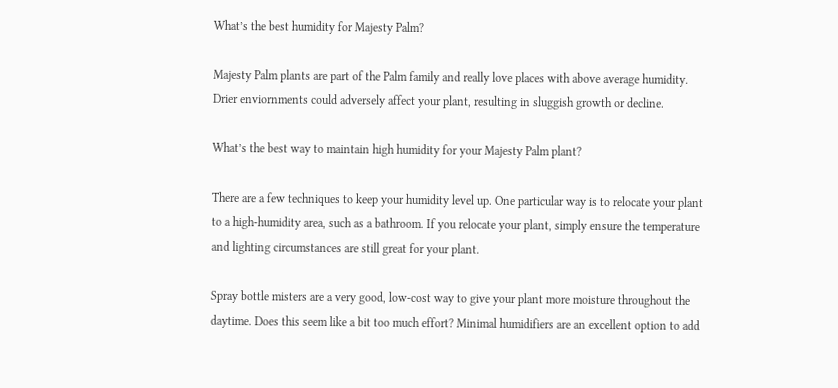What’s the best humidity for Majesty Palm?

Majesty Palm plants are part of the Palm family and really love places with above average humidity. Drier enviornments could adversely affect your plant, resulting in sluggish growth or decline.

What’s the best way to maintain high humidity for your Majesty Palm plant?

There are a few techniques to keep your humidity level up. One particular way is to relocate your plant to a high-humidity area, such as a bathroom. If you relocate your plant, simply ensure the temperature and lighting circumstances are still great for your plant.

Spray bottle misters are a very good, low-cost way to give your plant more moisture throughout the daytime. Does this seem like a bit too much effort? Minimal humidifiers are an excellent option to add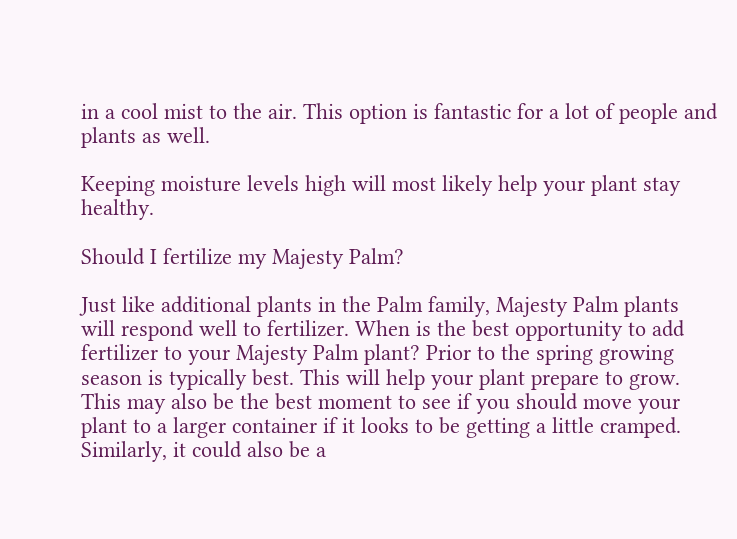in a cool mist to the air. This option is fantastic for a lot of people and plants as well.

Keeping moisture levels high will most likely help your plant stay healthy.

Should I fertilize my Majesty Palm?

Just like additional plants in the Palm family, Majesty Palm plants will respond well to fertilizer. When is the best opportunity to add fertilizer to your Majesty Palm plant? Prior to the spring growing season is typically best. This will help your plant prepare to grow. This may also be the best moment to see if you should move your plant to a larger container if it looks to be getting a little cramped. Similarly, it could also be a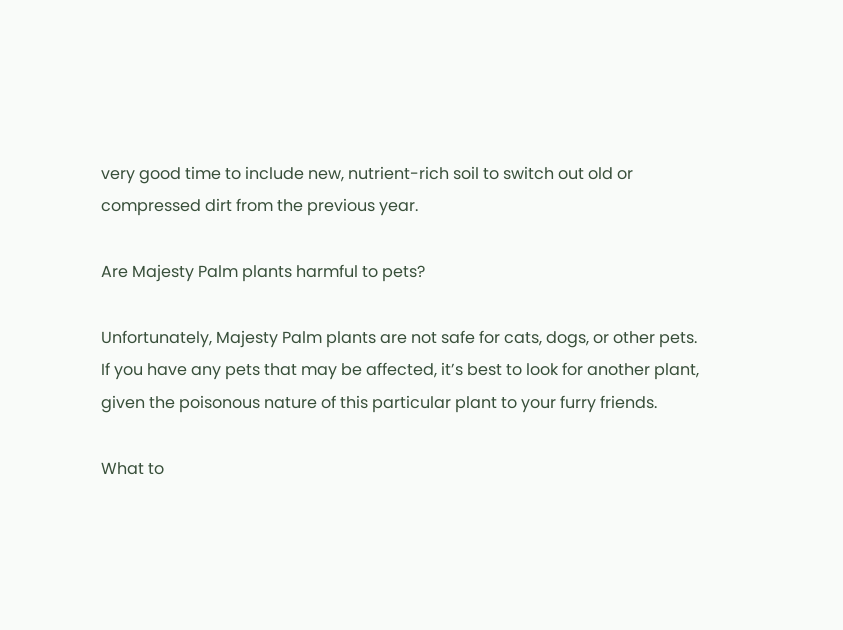very good time to include new, nutrient-rich soil to switch out old or compressed dirt from the previous year.

Are Majesty Palm plants harmful to pets?

Unfortunately, Majesty Palm plants are not safe for cats, dogs, or other pets. If you have any pets that may be affected, it’s best to look for another plant, given the poisonous nature of this particular plant to your furry friends.

What to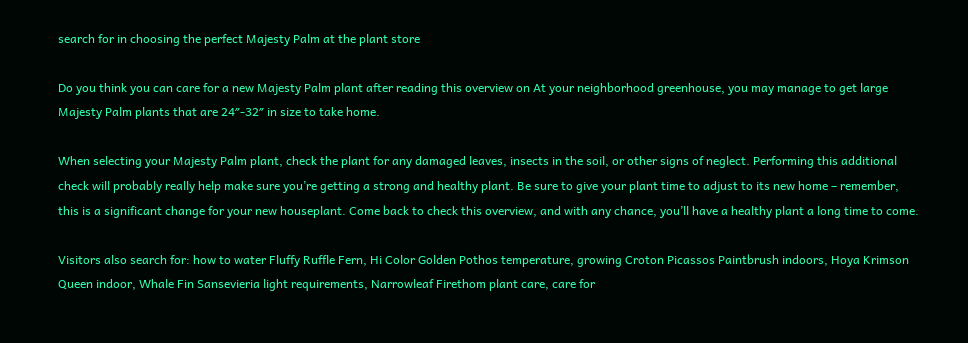search for in choosing the perfect Majesty Palm at the plant store

Do you think you can care for a new Majesty Palm plant after reading this overview on At your neighborhood greenhouse, you may manage to get large Majesty Palm plants that are 24″-32″ in size to take home.

When selecting your Majesty Palm plant, check the plant for any damaged leaves, insects in the soil, or other signs of neglect. Performing this additional check will probably really help make sure you’re getting a strong and healthy plant. Be sure to give your plant time to adjust to its new home – remember, this is a significant change for your new houseplant. Come back to check this overview, and with any chance, you’ll have a healthy plant a long time to come.

Visitors also search for: how to water Fluffy Ruffle Fern, Hi Color Golden Pothos temperature, growing Croton Picassos Paintbrush indoors, Hoya Krimson Queen indoor, Whale Fin Sansevieria light requirements, Narrowleaf Firethom plant care, care for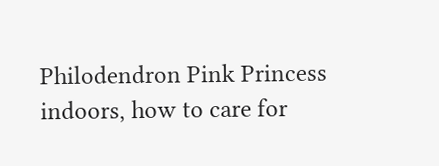Philodendron Pink Princess indoors, how to care for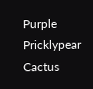Purple Pricklypear Cactus